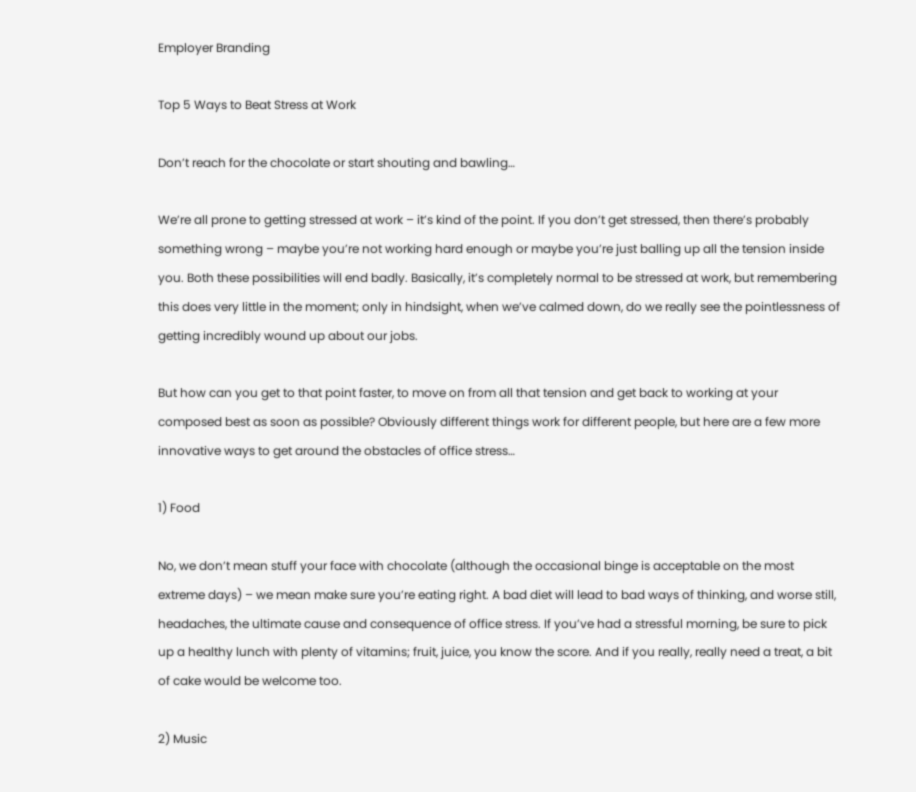Employer Branding

Top 5 Ways to Beat Stress at Work

Don’t reach for the chocolate or start shouting and bawling…

We’re all prone to getting stressed at work – it’s kind of the point. If you don’t get stressed, then there’s probably something wrong – maybe you’re not working hard enough or maybe you’re just balling up all the tension inside you. Both these possibilities will end badly. Basically, it’s completely normal to be stressed at work, but remembering this does very little in the moment; only in hindsight, when we’ve calmed down, do we really see the pointlessness of getting incredibly wound up about our jobs.

But how can you get to that point faster, to move on from all that tension and get back to working at your composed best as soon as possible? Obviously different things work for different people, but here are a few more innovative ways to get around the obstacles of office stress…

1) Food

No, we don’t mean stuff your face with chocolate (although the occasional binge is acceptable on the most extreme days) – we mean make sure you’re eating right. A bad diet will lead to bad ways of thinking, and worse still, headaches, the ultimate cause and consequence of office stress. If you’ve had a stressful morning, be sure to pick up a healthy lunch with plenty of vitamins; fruit, juice, you know the score. And if you really, really need a treat, a bit of cake would be welcome too.

2) Music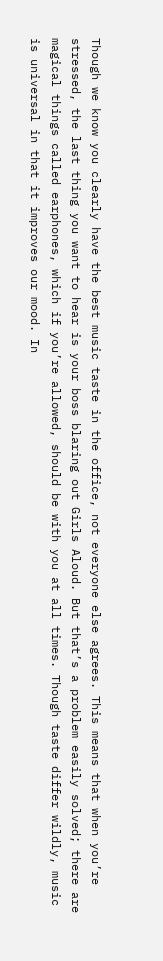Though we know you clearly have the best music taste in the office, not everyone else agrees. This means that when you’re stressed, the last thing you want to hear is your boss blaring out Girls Aloud. But that’s a problem easily solved; there are magical things called earphones, which if you’re allowed, should be with you at all times. Though taste differ wildly, music is universal in that it improves our mood. In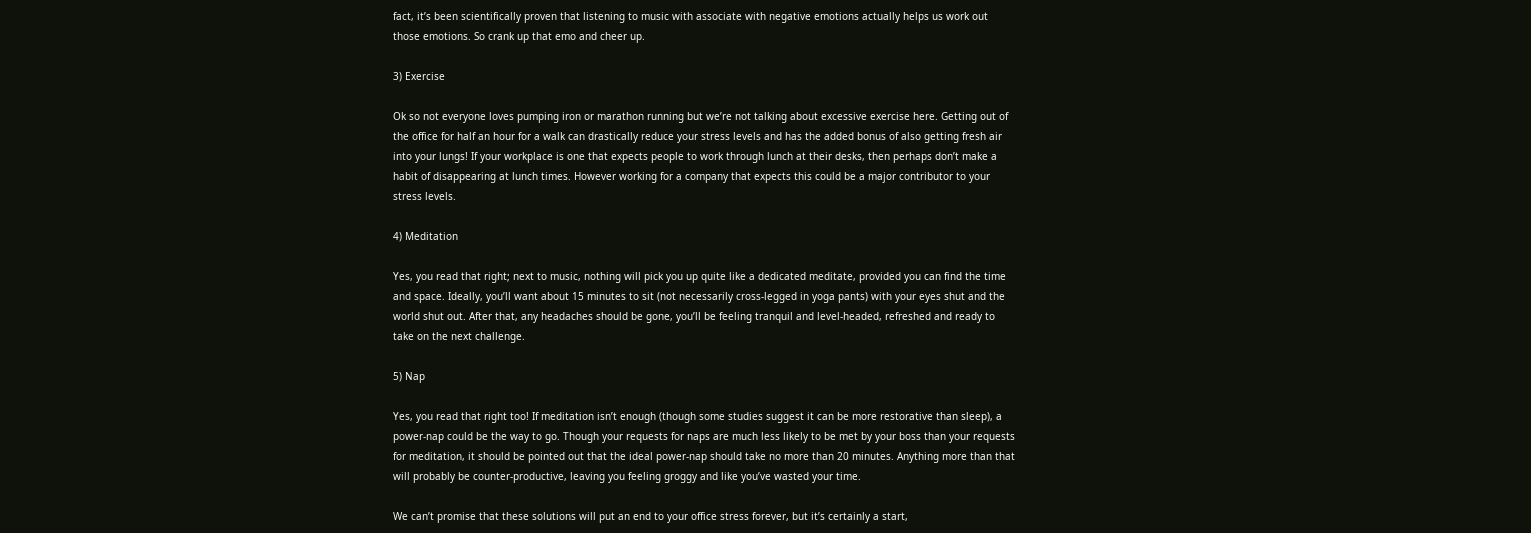fact, it’s been scientifically proven that listening to music with associate with negative emotions actually helps us work out those emotions. So crank up that emo and cheer up.

3) Exercise

Ok so not everyone loves pumping iron or marathon running but we’re not talking about excessive exercise here. Getting out of the office for half an hour for a walk can drastically reduce your stress levels and has the added bonus of also getting fresh air into your lungs! If your workplace is one that expects people to work through lunch at their desks, then perhaps don’t make a habit of disappearing at lunch times. However working for a company that expects this could be a major contributor to your stress levels.

4) Meditation

Yes, you read that right; next to music, nothing will pick you up quite like a dedicated meditate, provided you can find the time and space. Ideally, you’ll want about 15 minutes to sit (not necessarily cross-legged in yoga pants) with your eyes shut and the world shut out. After that, any headaches should be gone, you’ll be feeling tranquil and level-headed, refreshed and ready to take on the next challenge.

5) Nap

Yes, you read that right too! If meditation isn’t enough (though some studies suggest it can be more restorative than sleep), a power-nap could be the way to go. Though your requests for naps are much less likely to be met by your boss than your requests for meditation, it should be pointed out that the ideal power-nap should take no more than 20 minutes. Anything more than that will probably be counter-productive, leaving you feeling groggy and like you’ve wasted your time.

We can’t promise that these solutions will put an end to your office stress forever, but it’s certainly a start,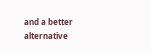and a better alternative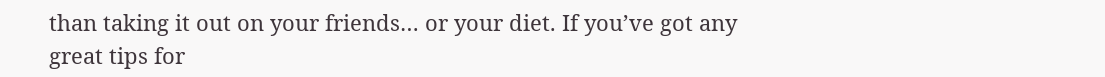than taking it out on your friends… or your diet. If you’ve got any great tips for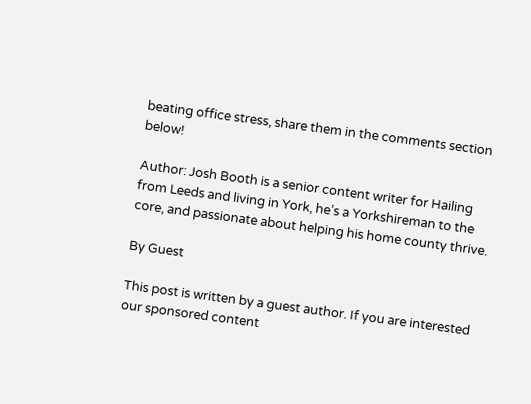beating office stress, share them in the comments section below!

Author: Josh Booth is a senior content writer for Hailing from Leeds and living in York, he’s a Yorkshireman to the core, and passionate about helping his home county thrive.

By Guest

This post is written by a guest author. If you are interested our sponsored content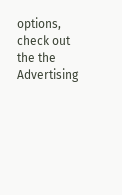options, check out the the Advertising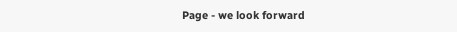Page - we look forward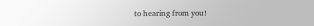to hearing from you!